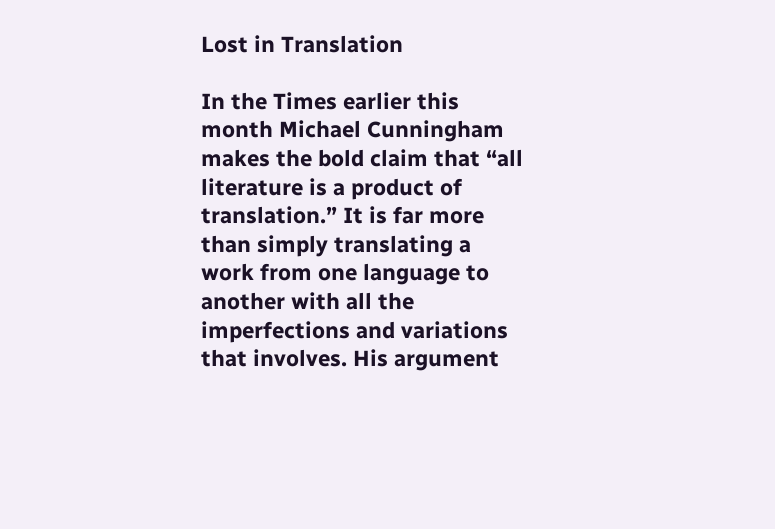Lost in Translation

In the Times earlier this month Michael Cunningham makes the bold claim that “all literature is a product of translation.” It is far more than simply translating a work from one language to another with all the imperfections and variations that involves. His argument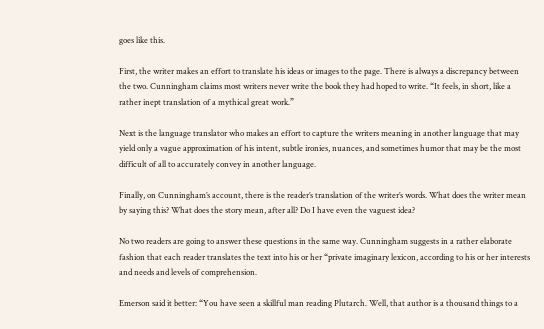goes like this.

First, the writer makes an effort to translate his ideas or images to the page. There is always a discrepancy between the two. Cunningham claims most writers never write the book they had hoped to write. “It feels, in short, like a rather inept translation of a mythical great work.”

Next is the language translator who makes an effort to capture the writers meaning in another language that may yield only a vague approximation of his intent, subtle ironies, nuances, and sometimes humor that may be the most difficult of all to accurately convey in another language.

Finally, on Cunningham’s account, there is the reader’s translation of the writer’s words. What does the writer mean by saying this? What does the story mean, after all? Do I have even the vaguest idea?

No two readers are going to answer these questions in the same way. Cunningham suggests in a rather elaborate fashion that each reader translates the text into his or her “private imaginary lexicon, according to his or her interests and needs and levels of comprehension.

Emerson said it better: “You have seen a skillful man reading Plutarch. Well, that author is a thousand things to a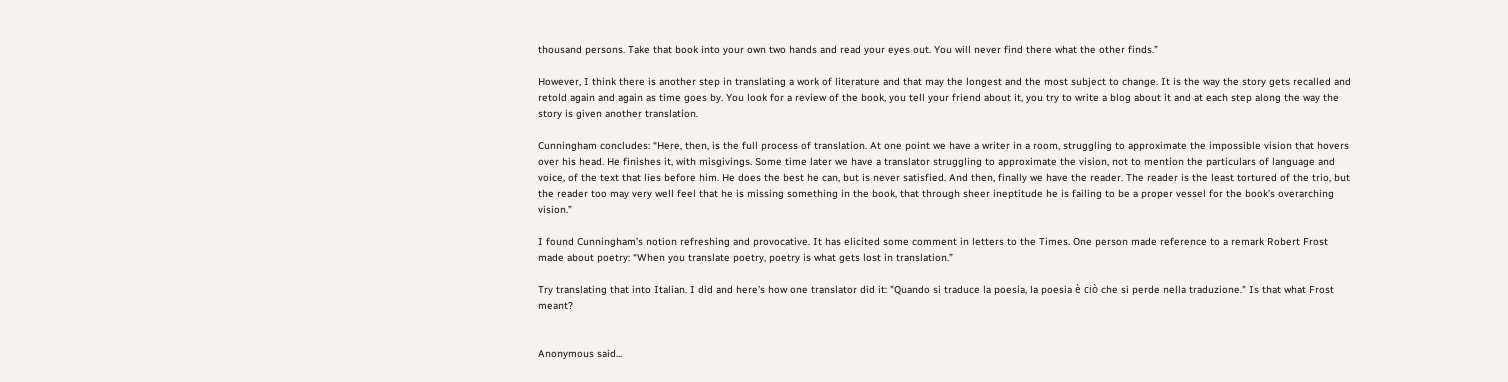thousand persons. Take that book into your own two hands and read your eyes out. You will never find there what the other finds.”

However, I think there is another step in translating a work of literature and that may the longest and the most subject to change. It is the way the story gets recalled and retold again and again as time goes by. You look for a review of the book, you tell your friend about it, you try to write a blog about it and at each step along the way the story is given another translation.

Cunningham concludes: “Here, then, is the full process of translation. At one point we have a writer in a room, struggling to approximate the impossible vision that hovers over his head. He finishes it, with misgivings. Some time later we have a translator struggling to approximate the vision, not to mention the particulars of language and voice, of the text that lies before him. He does the best he can, but is never satisfied. And then, finally we have the reader. The reader is the least tortured of the trio, but the reader too may very well feel that he is missing something in the book, that through sheer ineptitude he is failing to be a proper vessel for the book’s overarching vision.”

I found Cunningham’s notion refreshing and provocative. It has elicited some comment in letters to the Times. One person made reference to a remark Robert Frost made about poetry: “When you translate poetry, poetry is what gets lost in translation.”

Try translating that into Italian. I did and here’s how one translator did it: "Quando si traduce la poesia, la poesia è ciò che si perde nella traduzione." Is that what Frost meant?


Anonymous said...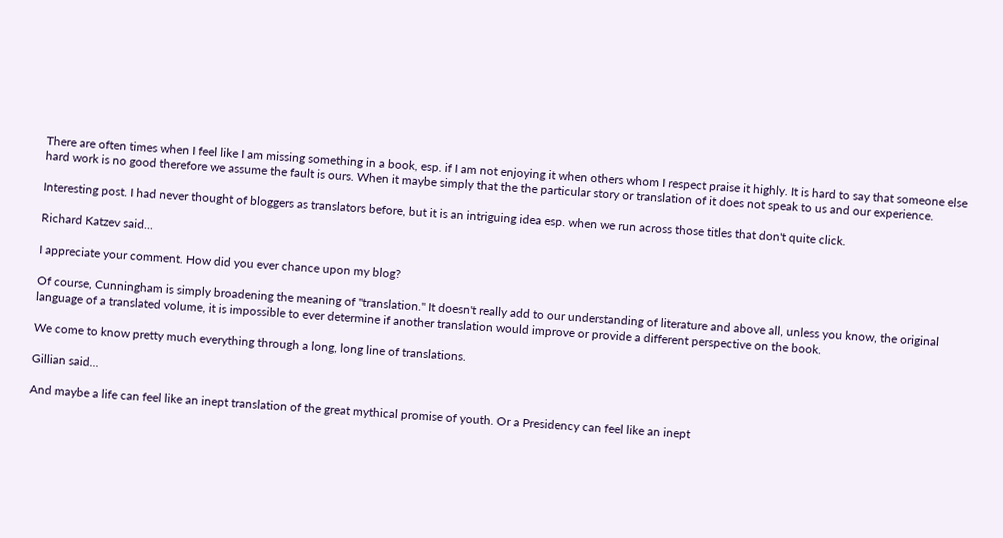There are often times when I feel like I am missing something in a book, esp. if I am not enjoying it when others whom I respect praise it highly. It is hard to say that someone else hard work is no good therefore we assume the fault is ours. When it maybe simply that the the particular story or translation of it does not speak to us and our experience.

Interesting post. I had never thought of bloggers as translators before, but it is an intriguing idea esp. when we run across those titles that don't quite click.

Richard Katzev said...

I appreciate your comment. How did you ever chance upon my blog?

Of course, Cunningham is simply broadening the meaning of "translation." It doesn't really add to our understanding of literature and above all, unless you know, the original language of a translated volume, it is impossible to ever determine if another translation would improve or provide a different perspective on the book.

We come to know pretty much everything through a long, long line of translations.

Gillian said...

And maybe a life can feel like an inept translation of the great mythical promise of youth. Or a Presidency can feel like an inept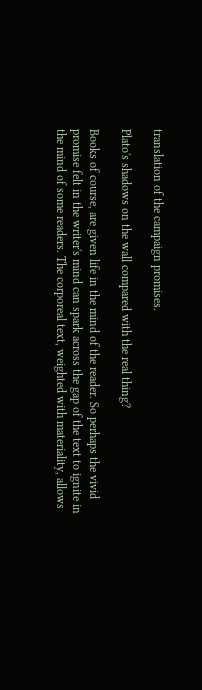translation of the campaign promises.

Plato's shadows on the wall compared with the real thing?

Books of course, are given life in the mind of the reader. So perhaps the vivid promise felt in the writer's mind can spark across the gap of the text to ignite in the mind of some readers. The corporeal text, weighted with materiality, allows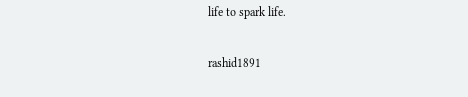life to spark life.

rashid1891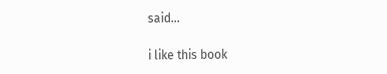said...

i like this book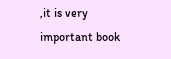,it is very important book